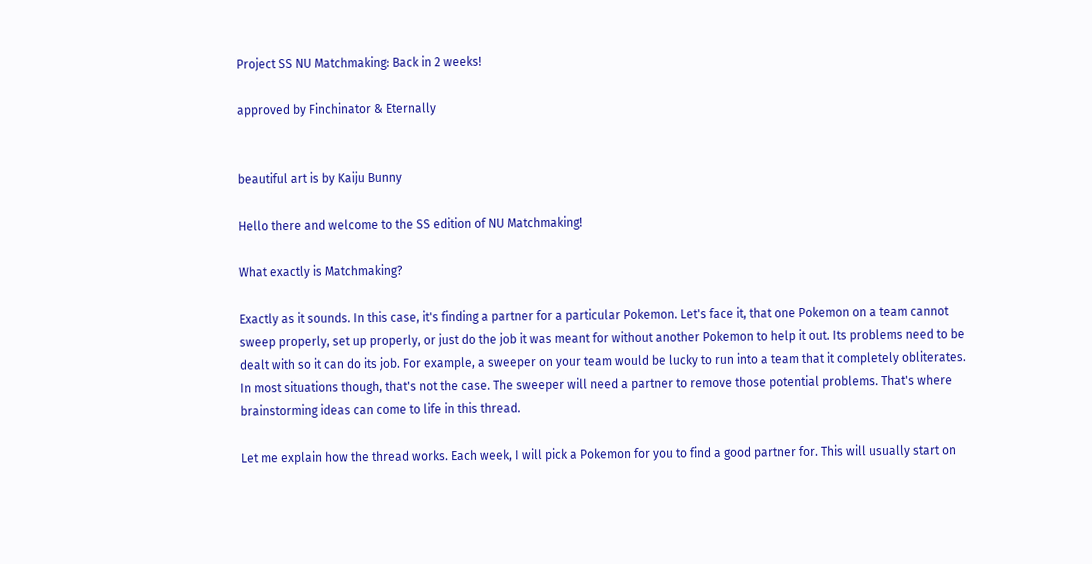Project SS NU Matchmaking: Back in 2 weeks!

approved by Finchinator & Eternally


beautiful art is by Kaiju Bunny

Hello there and welcome to the SS edition of NU Matchmaking!

What exactly is Matchmaking?

Exactly as it sounds. In this case, it's finding a partner for a particular Pokemon. Let's face it, that one Pokemon on a team cannot sweep properly, set up properly, or just do the job it was meant for without another Pokemon to help it out. Its problems need to be dealt with so it can do its job. For example, a sweeper on your team would be lucky to run into a team that it completely obliterates. In most situations though, that's not the case. The sweeper will need a partner to remove those potential problems. That's where brainstorming ideas can come to life in this thread.

Let me explain how the thread works. Each week, I will pick a Pokemon for you to find a good partner for. This will usually start on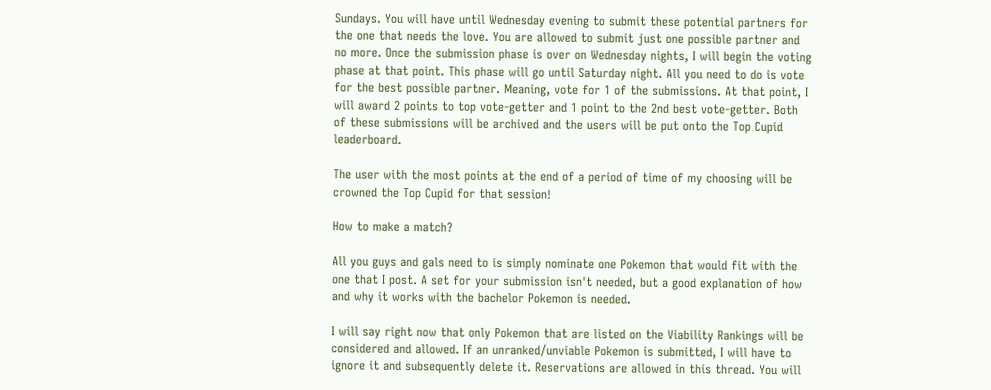Sundays. You will have until Wednesday evening to submit these potential partners for the one that needs the love. You are allowed to submit just one possible partner and no more. Once the submission phase is over on Wednesday nights, I will begin the voting phase at that point. This phase will go until Saturday night. All you need to do is vote for the best possible partner. Meaning, vote for 1 of the submissions. At that point, I will award 2 points to top vote-getter and 1 point to the 2nd best vote-getter. Both of these submissions will be archived and the users will be put onto the Top Cupid leaderboard.

The user with the most points at the end of a period of time of my choosing will be crowned the Top Cupid for that session!

How to make a match?

All you guys and gals need to is simply nominate one Pokemon that would fit with the one that I post. A set for your submission isn't needed, but a good explanation of how and why it works with the bachelor Pokemon is needed.

I will say right now that only Pokemon that are listed on the Viability Rankings will be considered and allowed. If an unranked/unviable Pokemon is submitted, I will have to ignore it and subsequently delete it. Reservations are allowed in this thread. You will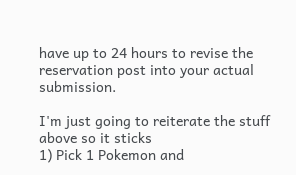have up to 24 hours to revise the reservation post into your actual submission.

I'm just going to reiterate the stuff above so it sticks
1) Pick 1 Pokemon and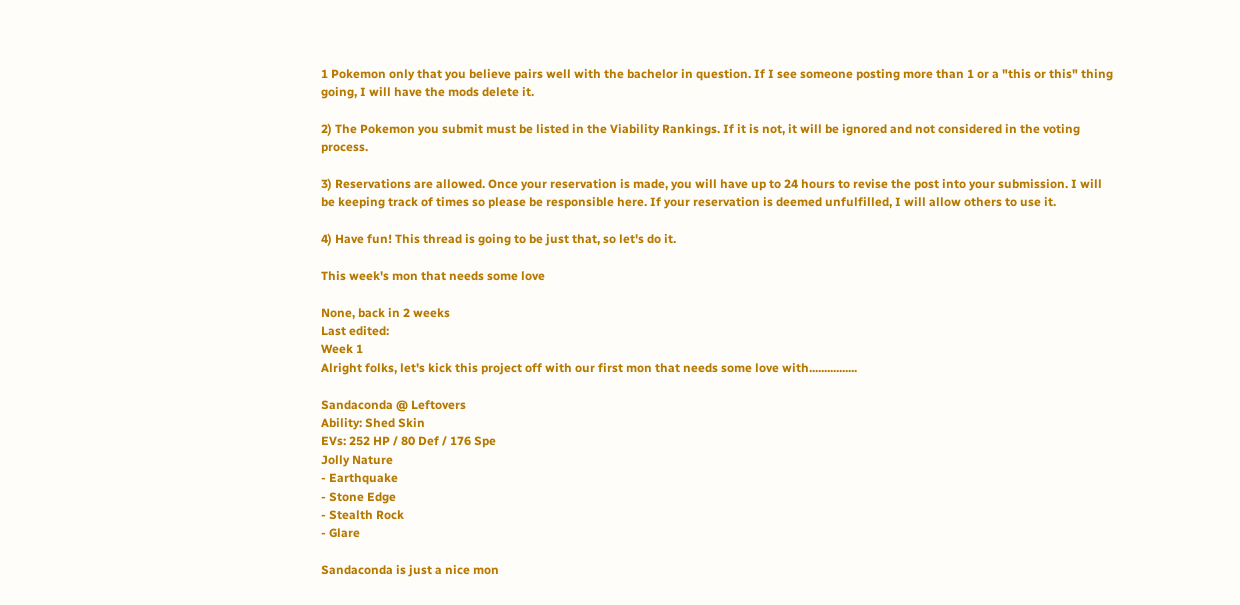1 Pokemon only that you believe pairs well with the bachelor in question. If I see someone posting more than 1 or a "this or this" thing going, I will have the mods delete it.

2) The Pokemon you submit must be listed in the Viability Rankings. If it is not, it will be ignored and not considered in the voting process.

3) Reservations are allowed. Once your reservation is made, you will have up to 24 hours to revise the post into your submission. I will be keeping track of times so please be responsible here. If your reservation is deemed unfulfilled, I will allow others to use it.

4) Have fun! This thread is going to be just that, so let's do it.

This week's mon that needs some love

None, back in 2 weeks
Last edited:
Week 1
Alright folks, let's kick this project off with our first mon that needs some love with................

Sandaconda @ Leftovers
Ability: Shed Skin
EVs: 252 HP / 80 Def / 176 Spe
Jolly Nature
- Earthquake
- Stone Edge
- Stealth Rock
- Glare

Sandaconda is just a nice mon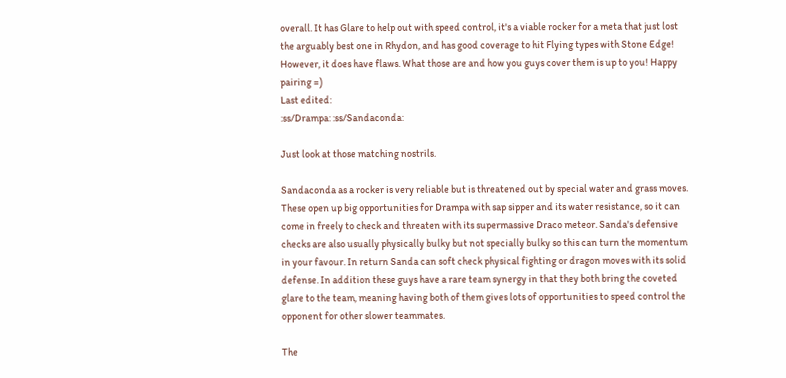overall. It has Glare to help out with speed control, it's a viable rocker for a meta that just lost the arguably best one in Rhydon, and has good coverage to hit Flying types with Stone Edge! However, it does have flaws. What those are and how you guys cover them is up to you! Happy pairing =)
Last edited:
:ss/Drampa: :ss/Sandaconda:

Just look at those matching nostrils.

Sandaconda as a rocker is very reliable but is threatened out by special water and grass moves. These open up big opportunities for Drampa with sap sipper and its water resistance, so it can come in freely to check and threaten with its supermassive Draco meteor. Sanda's defensive checks are also usually physically bulky but not specially bulky so this can turn the momentum in your favour. In return Sanda can soft check physical fighting or dragon moves with its solid defense. In addition these guys have a rare team synergy in that they both bring the coveted glare to the team, meaning having both of them gives lots of opportunities to speed control the opponent for other slower teammates.

The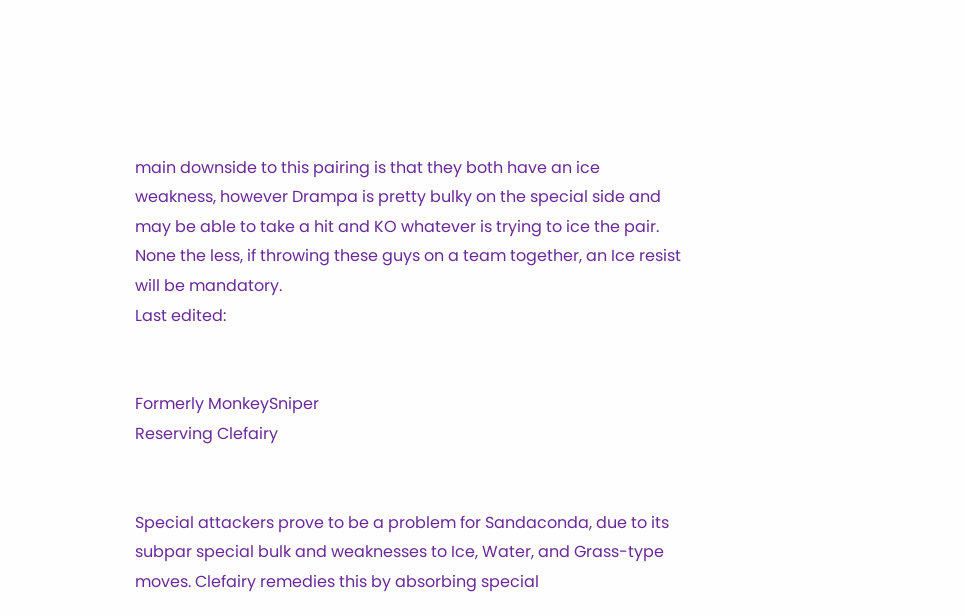main downside to this pairing is that they both have an ice weakness, however Drampa is pretty bulky on the special side and may be able to take a hit and KO whatever is trying to ice the pair. None the less, if throwing these guys on a team together, an Ice resist will be mandatory.
Last edited:


Formerly MonkeySniper
Reserving Clefairy


Special attackers prove to be a problem for Sandaconda, due to its subpar special bulk and weaknesses to Ice, Water, and Grass-type moves. Clefairy remedies this by absorbing special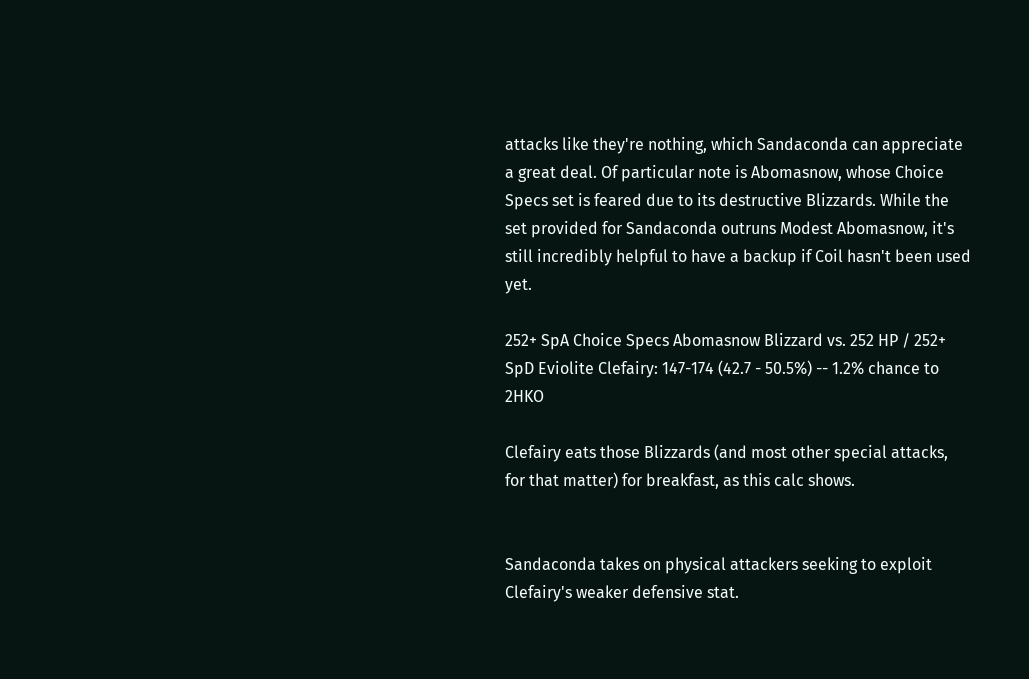attacks like they're nothing, which Sandaconda can appreciate a great deal. Of particular note is Abomasnow, whose Choice Specs set is feared due to its destructive Blizzards. While the set provided for Sandaconda outruns Modest Abomasnow, it's still incredibly helpful to have a backup if Coil hasn't been used yet.

252+ SpA Choice Specs Abomasnow Blizzard vs. 252 HP / 252+ SpD Eviolite Clefairy: 147-174 (42.7 - 50.5%) -- 1.2% chance to 2HKO

Clefairy eats those Blizzards (and most other special attacks, for that matter) for breakfast, as this calc shows.


Sandaconda takes on physical attackers seeking to exploit Clefairy's weaker defensive stat.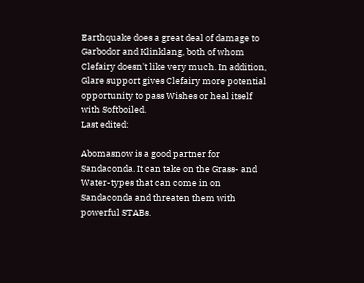Earthquake does a great deal of damage to Garbodor and Klinklang, both of whom Clefairy doesn't like very much. In addition, Glare support gives Clefairy more potential opportunity to pass Wishes or heal itself with Softboiled.
Last edited:

Abomasnow is a good partner for Sandaconda. It can take on the Grass- and Water-types that can come in on Sandaconda and threaten them with powerful STABs.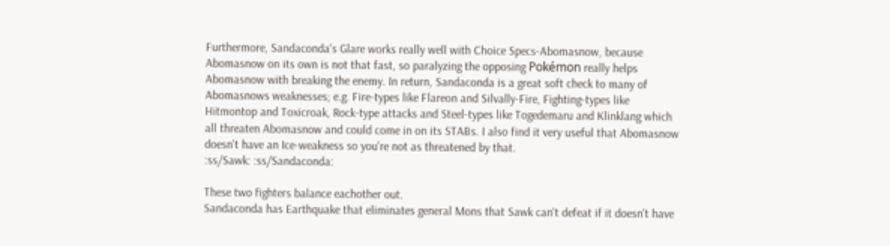Furthermore, Sandaconda's Glare works really well with Choice Specs-Abomasnow, because Abomasnow on its own is not that fast, so paralyzing the opposing Pokémon really helps Abomasnow with breaking the enemy. In return, Sandaconda is a great soft check to many of Abomasnows weaknesses; e.g. Fire-types like Flareon and Silvally-Fire, Fighting-types like Hitmontop and Toxicroak, Rock-type attacks and Steel-types like Togedemaru and Klinklang which all threaten Abomasnow and could come in on its STABs. I also find it very useful that Abomasnow doesn't have an Ice-weakness so you're not as threatened by that.
:ss/Sawk: :ss/Sandaconda:

These two fighters balance eachother out.
Sandaconda has Earthquake that eliminates general Mons that Sawk can't defeat if it doesn't have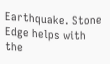Earthquake. Stone Edge helps with the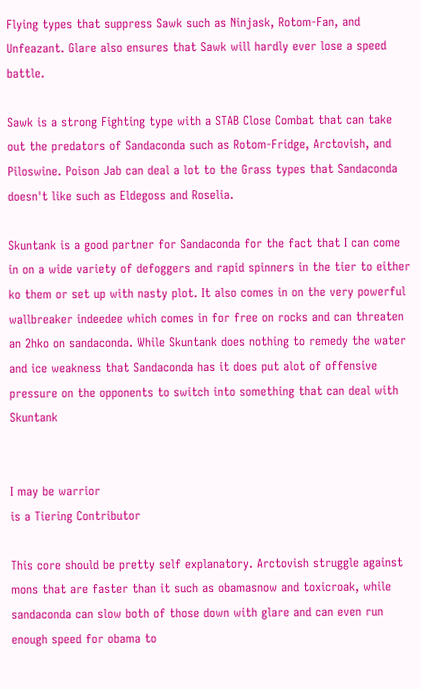Flying types that suppress Sawk such as Ninjask, Rotom-Fan, and Unfeazant. Glare also ensures that Sawk will hardly ever lose a speed battle.

Sawk is a strong Fighting type with a STAB Close Combat that can take out the predators of Sandaconda such as Rotom-Fridge, Arctovish, and Piloswine. Poison Jab can deal a lot to the Grass types that Sandaconda doesn't like such as Eldegoss and Roselia.

Skuntank is a good partner for Sandaconda for the fact that I can come in on a wide variety of defoggers and rapid spinners in the tier to either ko them or set up with nasty plot. It also comes in on the very powerful wallbreaker indeedee which comes in for free on rocks and can threaten an 2hko on sandaconda. While Skuntank does nothing to remedy the water and ice weakness that Sandaconda has it does put alot of offensive pressure on the opponents to switch into something that can deal with Skuntank


I may be warrior
is a Tiering Contributor

This core should be pretty self explanatory. Arctovish struggle against mons that are faster than it such as obamasnow and toxicroak, while sandaconda can slow both of those down with glare and can even run enough speed for obama to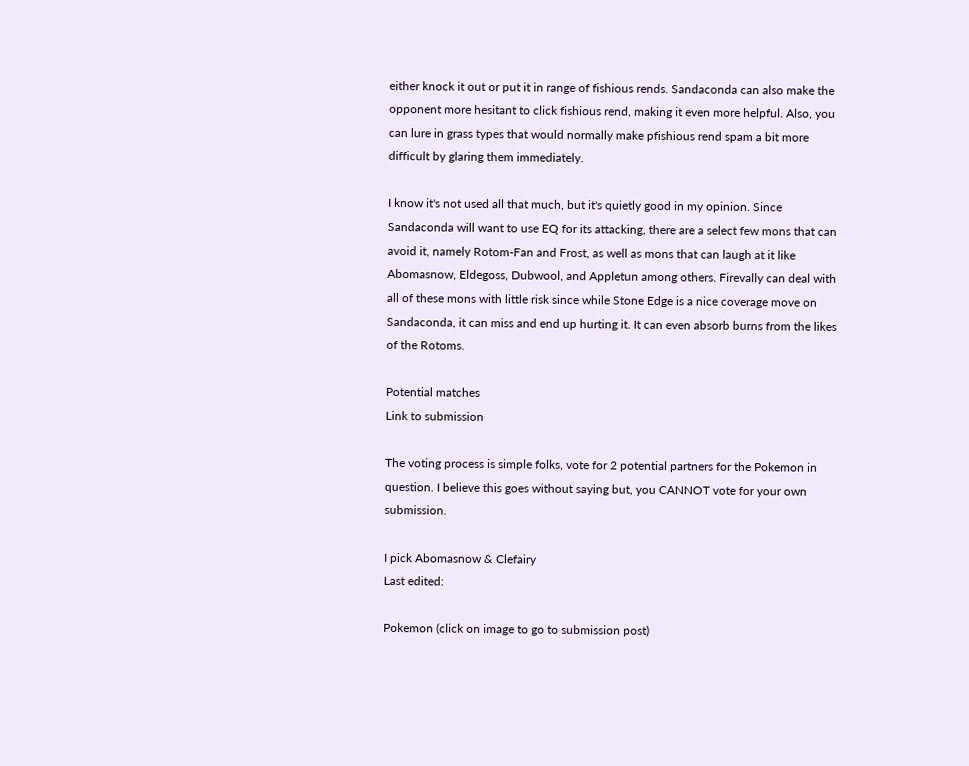either knock it out or put it in range of fishious rends. Sandaconda can also make the opponent more hesitant to click fishious rend, making it even more helpful. Also, you can lure in grass types that would normally make pfishious rend spam a bit more difficult by glaring them immediately.

I know it's not used all that much, but it's quietly good in my opinion. Since Sandaconda will want to use EQ for its attacking, there are a select few mons that can avoid it, namely Rotom-Fan and Frost, as well as mons that can laugh at it like Abomasnow, Eldegoss, Dubwool, and Appletun among others. Firevally can deal with all of these mons with little risk since while Stone Edge is a nice coverage move on Sandaconda, it can miss and end up hurting it. It can even absorb burns from the likes of the Rotoms.

Potential matches
Link to submission

The voting process is simple folks, vote for 2 potential partners for the Pokemon in question. I believe this goes without saying but, you CANNOT vote for your own submission.

I pick Abomasnow & Clefairy
Last edited:

Pokemon (click on image to go to submission post)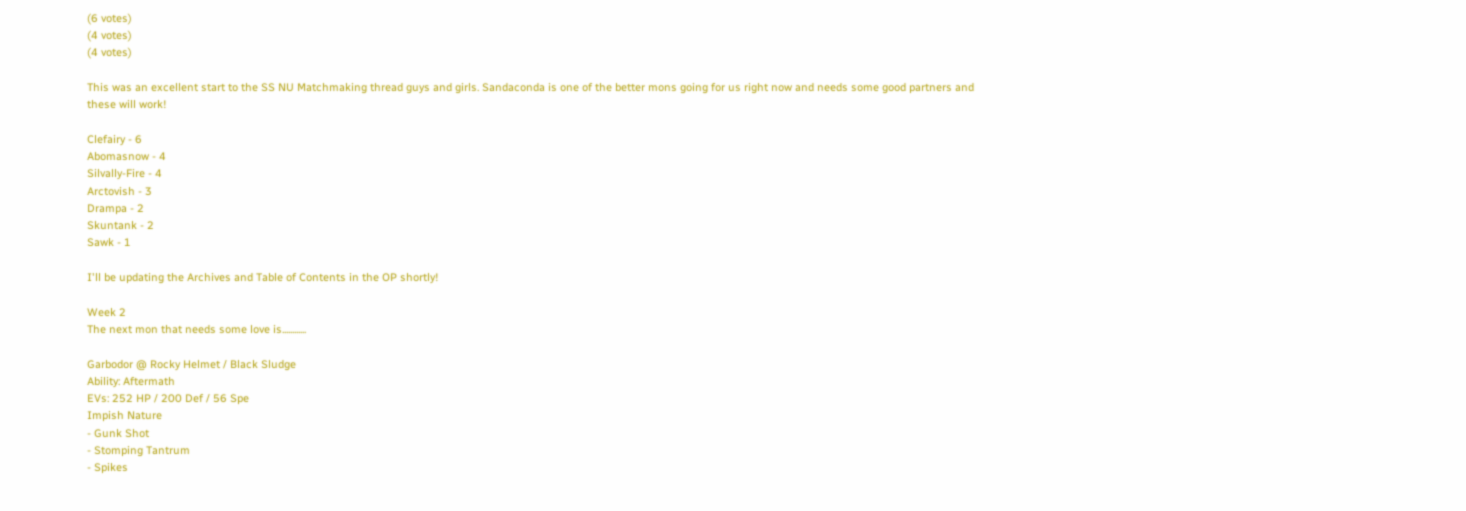(6 votes)
(4 votes)
(4 votes)

This was an excellent start to the SS NU Matchmaking thread guys and girls. Sandaconda is one of the better mons going for us right now and needs some good partners and these will work!

Clefairy - 6
Abomasnow - 4
Silvally-Fire - 4
Arctovish - 3
Drampa - 2
Skuntank - 2
Sawk - 1

I'll be updating the Archives and Table of Contents in the OP shortly!

Week 2
The next mon that needs some love is............

Garbodor @ Rocky Helmet / Black Sludge
Ability: Aftermath
EVs: 252 HP / 200 Def / 56 Spe
Impish Nature
- Gunk Shot
- Stomping Tantrum
- Spikes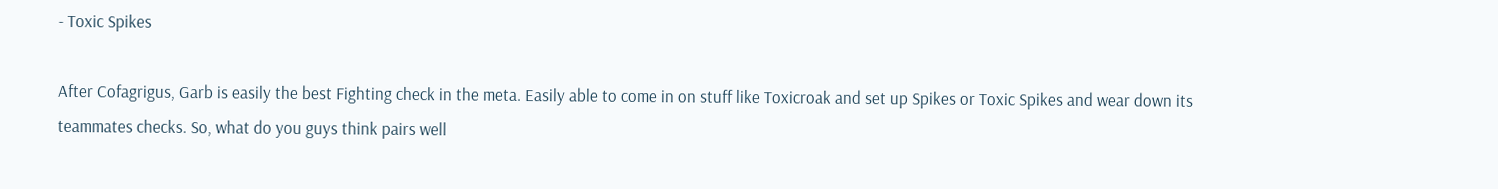- Toxic Spikes

After Cofagrigus, Garb is easily the best Fighting check in the meta. Easily able to come in on stuff like Toxicroak and set up Spikes or Toxic Spikes and wear down its teammates checks. So, what do you guys think pairs well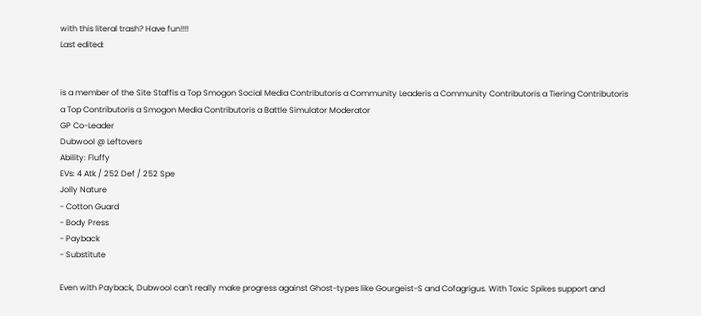with this literal trash? Have fun!!!!
Last edited:


is a member of the Site Staffis a Top Smogon Social Media Contributoris a Community Leaderis a Community Contributoris a Tiering Contributoris a Top Contributoris a Smogon Media Contributoris a Battle Simulator Moderator
GP Co-Leader
Dubwool @ Leftovers
Ability: Fluffy
EVs: 4 Atk / 252 Def / 252 Spe
Jolly Nature
- Cotton Guard
- Body Press
- Payback
- Substitute

Even with Payback, Dubwool can't really make progress against Ghost-types like Gourgeist-S and Cofagrigus. With Toxic Spikes support and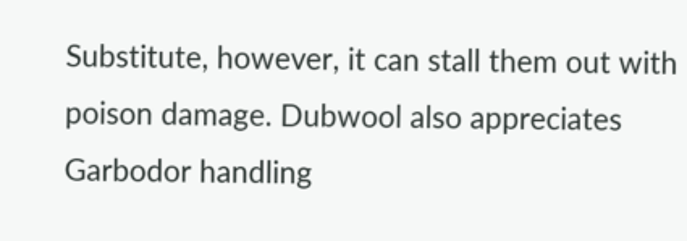Substitute, however, it can stall them out with poison damage. Dubwool also appreciates Garbodor handling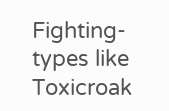Fighting-types like Toxicroak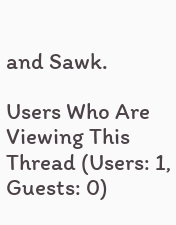and Sawk.

Users Who Are Viewing This Thread (Users: 1, Guests: 0)